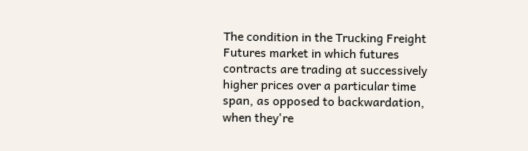The condition in the Trucking Freight Futures market in which futures contracts are trading at successively higher prices over a particular time span, as opposed to backwardation, when they're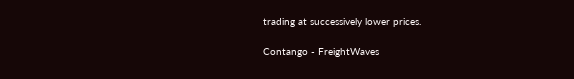trading at successively lower prices.

Contango - FreightWaves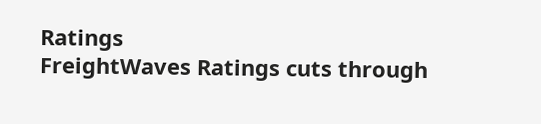Ratings
FreightWaves Ratings cuts through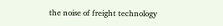the noise of freight technology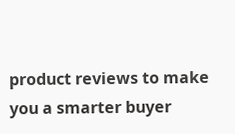product reviews to make you a smarter buyer